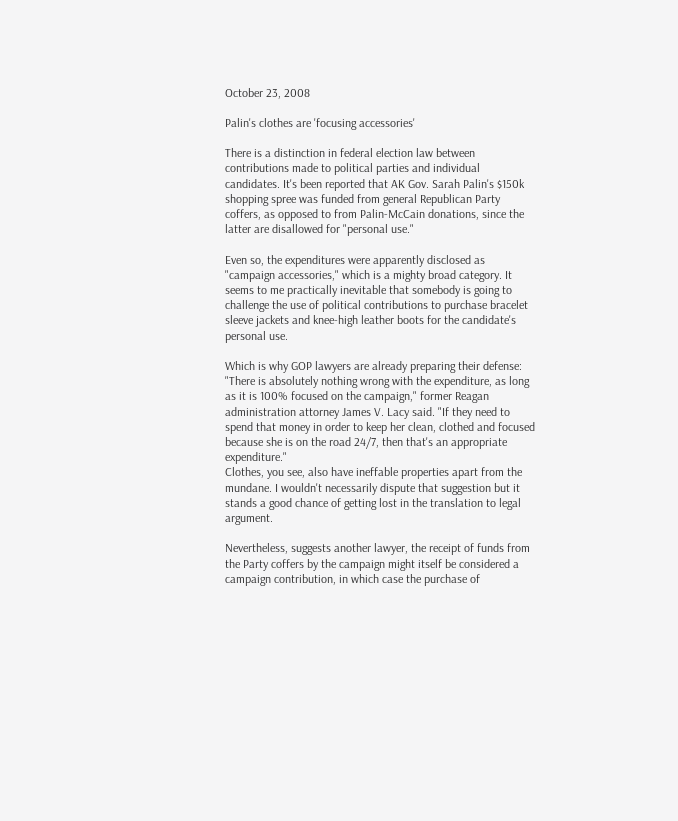October 23, 2008

Palin's clothes are 'focusing accessories'

There is a distinction in federal election law between contributions made to political parties and individual candidates. It's been reported that AK Gov. Sarah Palin's $150k shopping spree was funded from general Republican Party coffers, as opposed to from Palin-McCain donations, since the latter are disallowed for "personal use."

Even so, the expenditures were apparently disclosed as "campaign accessories," which is a mighty broad category. It seems to me practically inevitable that somebody is going to challenge the use of political contributions to purchase bracelet sleeve jackets and knee-high leather boots for the candidate's personal use.

Which is why GOP lawyers are already preparing their defense:
"There is absolutely nothing wrong with the expenditure, as long as it is 100% focused on the campaign," former Reagan administration attorney James V. Lacy said. "If they need to spend that money in order to keep her clean, clothed and focused because she is on the road 24/7, then that's an appropriate expenditure."
Clothes, you see, also have ineffable properties apart from the mundane. I wouldn't necessarily dispute that suggestion but it stands a good chance of getting lost in the translation to legal argument.

Nevertheless, suggests another lawyer, the receipt of funds from the Party coffers by the campaign might itself be considered a campaign contribution, in which case the purchase of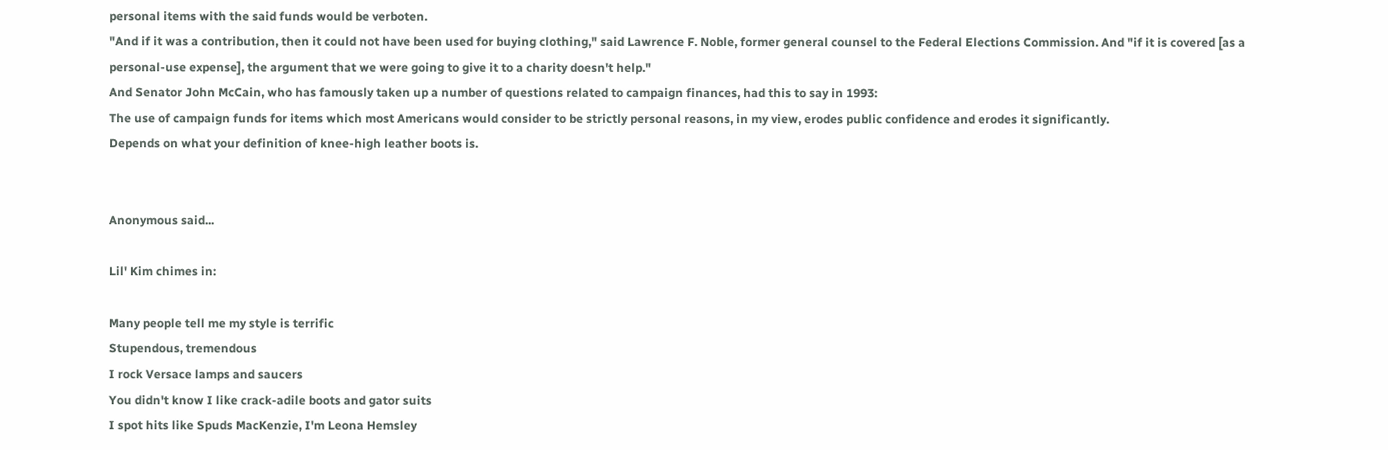personal items with the said funds would be verboten.
"And if it was a contribution, then it could not have been used for buying clothing," said Lawrence F. Noble, former general counsel to the Federal Elections Commission. And "if it is covered [as a personal-use expense], the argument that we were going to give it to a charity doesn't help."
And Senator John McCain, who has famously taken up a number of questions related to campaign finances, had this to say in 1993:
The use of campaign funds for items which most Americans would consider to be strictly personal reasons, in my view, erodes public confidence and erodes it significantly.
Depends on what your definition of knee-high leather boots is.


Anonymous said...

Lil' Kim chimes in:

Many people tell me my style is terrific
Stupendous, tremendous
I rock Versace lamps and saucers
You didn't know I like crack-adile boots and gator suits
I spot hits like Spuds MacKenzie, I'm Leona Hemsley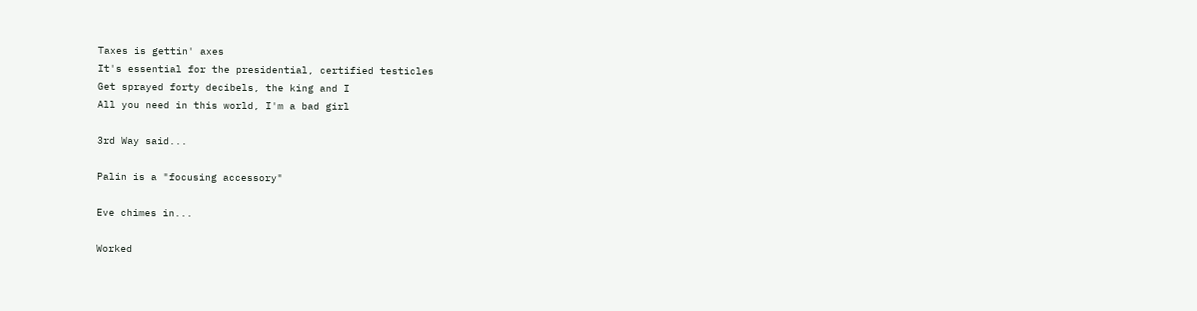Taxes is gettin' axes
It's essential for the presidential, certified testicles
Get sprayed forty decibels, the king and I
All you need in this world, I'm a bad girl

3rd Way said...

Palin is a "focusing accessory"

Eve chimes in...

Worked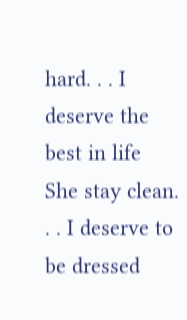hard. . . I deserve the best in life
She stay clean. . . I deserve to be dressed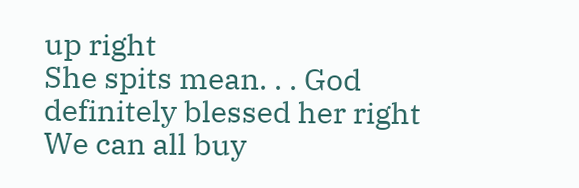up right
She spits mean. . . God definitely blessed her right
We can all buy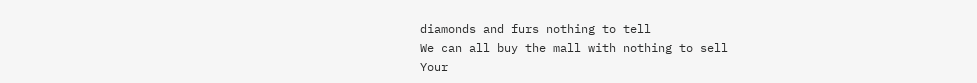diamonds and furs nothing to tell
We can all buy the mall with nothing to sell
Your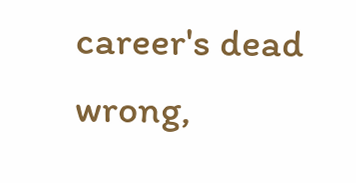career's dead wrong,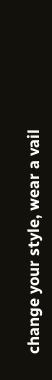change your style, wear a vail